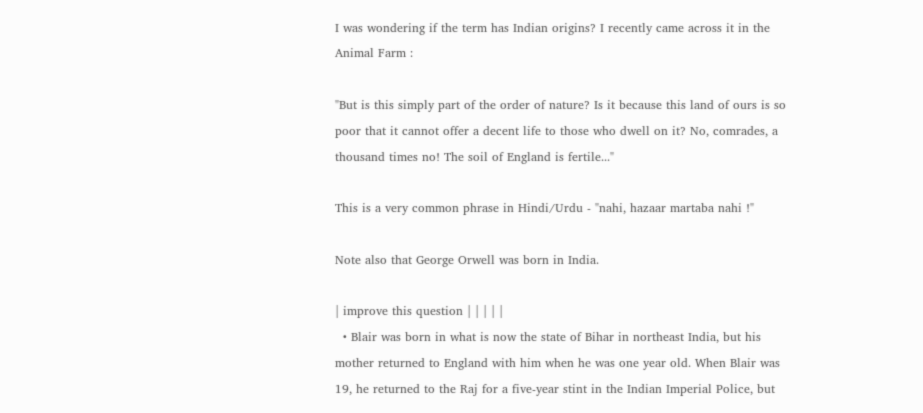I was wondering if the term has Indian origins? I recently came across it in the Animal Farm :

"But is this simply part of the order of nature? Is it because this land of ours is so poor that it cannot offer a decent life to those who dwell on it? No, comrades, a thousand times no! The soil of England is fertile..."

This is a very common phrase in Hindi/Urdu - "nahi, hazaar martaba nahi !"

Note also that George Orwell was born in India.

| improve this question | | | | |
  • Blair was born in what is now the state of Bihar in northeast India, but his mother returned to England with him when he was one year old. When Blair was 19, he returned to the Raj for a five-year stint in the Indian Imperial Police, but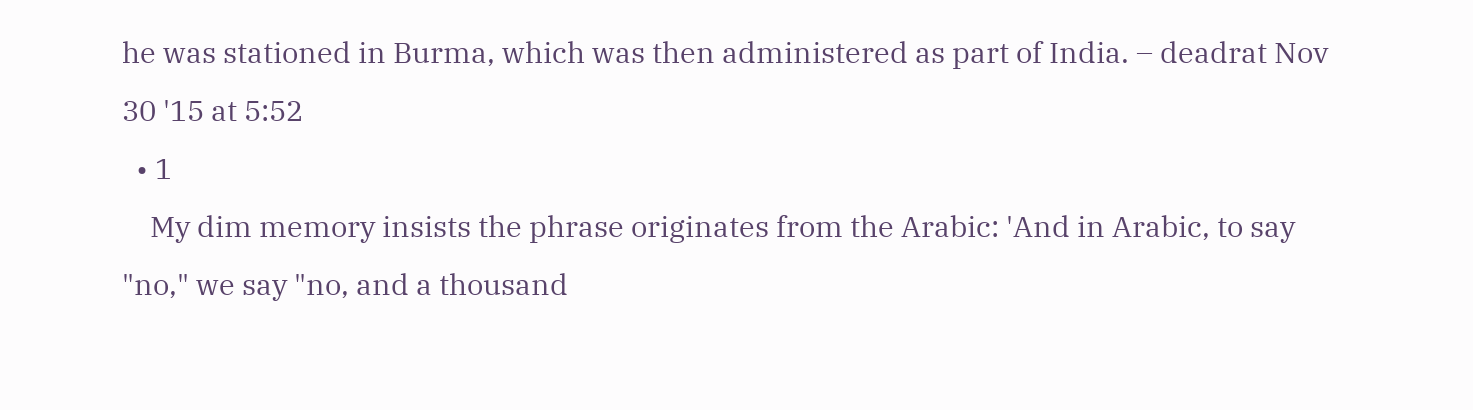he was stationed in Burma, which was then administered as part of India. – deadrat Nov 30 '15 at 5:52
  • 1
    My dim memory insists the phrase originates from the Arabic: 'And in Arabic, to say "no," we say "no, and a thousand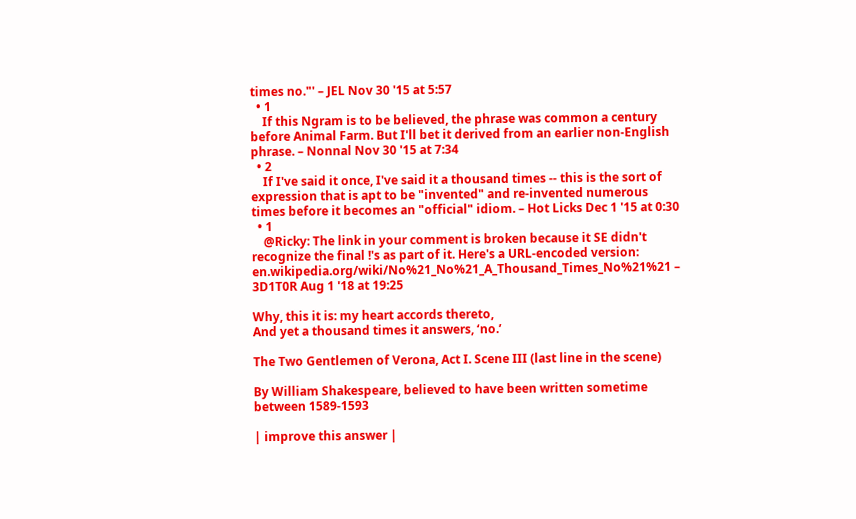times no."' – JEL Nov 30 '15 at 5:57
  • 1
    If this Ngram is to be believed, the phrase was common a century before Animal Farm. But I'll bet it derived from an earlier non-English phrase. – Nonnal Nov 30 '15 at 7:34
  • 2
    If I've said it once, I've said it a thousand times -- this is the sort of expression that is apt to be "invented" and re-invented numerous times before it becomes an "official" idiom. – Hot Licks Dec 1 '15 at 0:30
  • 1
    @Ricky: The link in your comment is broken because it SE didn't recognize the final !'s as part of it. Here's a URL-encoded version: en.wikipedia.org/wiki/No%21_No%21_A_Thousand_Times_No%21%21 – 3D1T0R Aug 1 '18 at 19:25

Why, this it is: my heart accords thereto,
And yet a thousand times it answers, ‘no.’

The Two Gentlemen of Verona, Act I. Scene III (last line in the scene)

By William Shakespeare, believed to have been written sometime between 1589-1593

| improve this answer |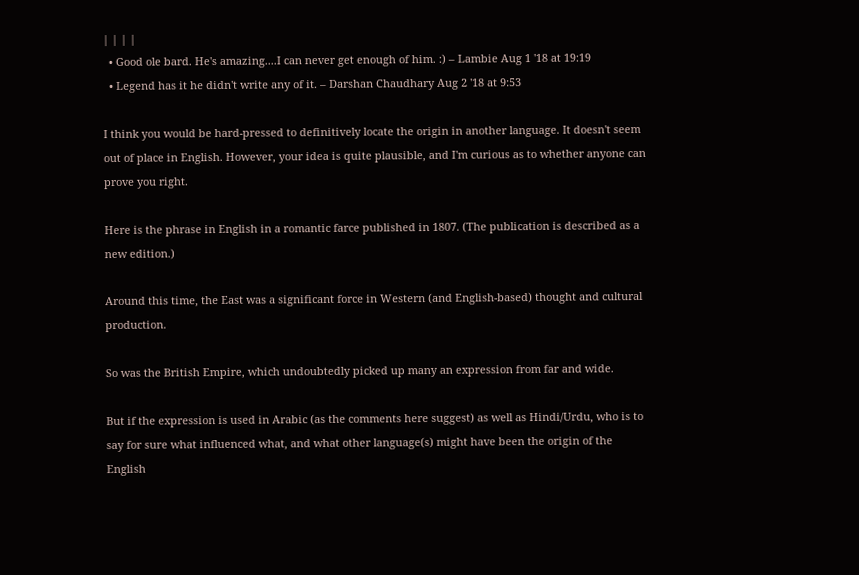| | | |
  • Good ole bard. He's amazing....I can never get enough of him. :) – Lambie Aug 1 '18 at 19:19
  • Legend has it he didn't write any of it. – Darshan Chaudhary Aug 2 '18 at 9:53

I think you would be hard-pressed to definitively locate the origin in another language. It doesn't seem out of place in English. However, your idea is quite plausible, and I'm curious as to whether anyone can prove you right.

Here is the phrase in English in a romantic farce published in 1807. (The publication is described as a new edition.)

Around this time, the East was a significant force in Western (and English-based) thought and cultural production.

So was the British Empire, which undoubtedly picked up many an expression from far and wide.

But if the expression is used in Arabic (as the comments here suggest) as well as Hindi/Urdu, who is to say for sure what influenced what, and what other language(s) might have been the origin of the English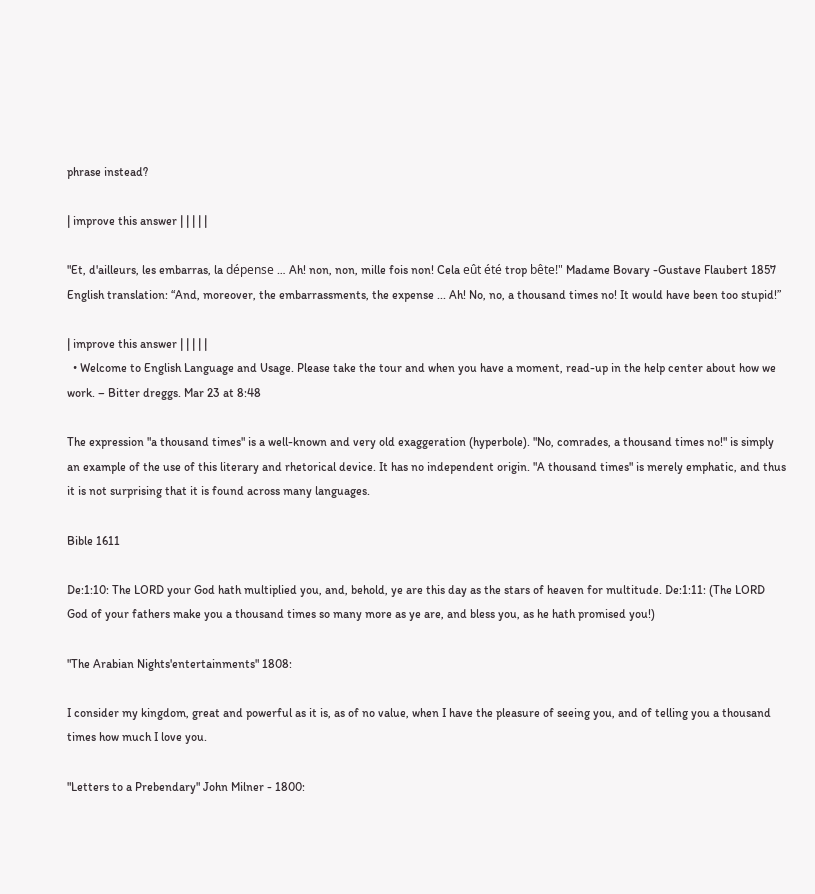phrase instead?

| improve this answer | | | | |

"Et, d'ailleurs, les embarras, la dépense … Ah! non, non, mille fois non! Cela eût été trop bête!" Madame Bovary -Gustave Flaubert 1857 English translation: “And, moreover, the embarrassments, the expense ... Ah! No, no, a thousand times no! It would have been too stupid!”

| improve this answer | | | | |
  • Welcome to English Language and Usage. Please take the tour and when you have a moment, read-up in the help center about how we work. – Bitter dreggs. Mar 23 at 8:48

The expression "a thousand times" is a well-known and very old exaggeration (hyperbole). "No, comrades, a thousand times no!" is simply an example of the use of this literary and rhetorical device. It has no independent origin. "A thousand times" is merely emphatic, and thus it is not surprising that it is found across many languages.

Bible 1611

De:1:10: The LORD your God hath multiplied you, and, behold, ye are this day as the stars of heaven for multitude. De:1:11: (The LORD God of your fathers make you a thousand times so many more as ye are, and bless you, as he hath promised you!)

"The Arabian Nights'entertainments" 1808:

I consider my kingdom, great and powerful as it is, as of no value, when I have the pleasure of seeing you, and of telling you a thousand times how much I love you.

"Letters to a Prebendary" John Milner - 1800: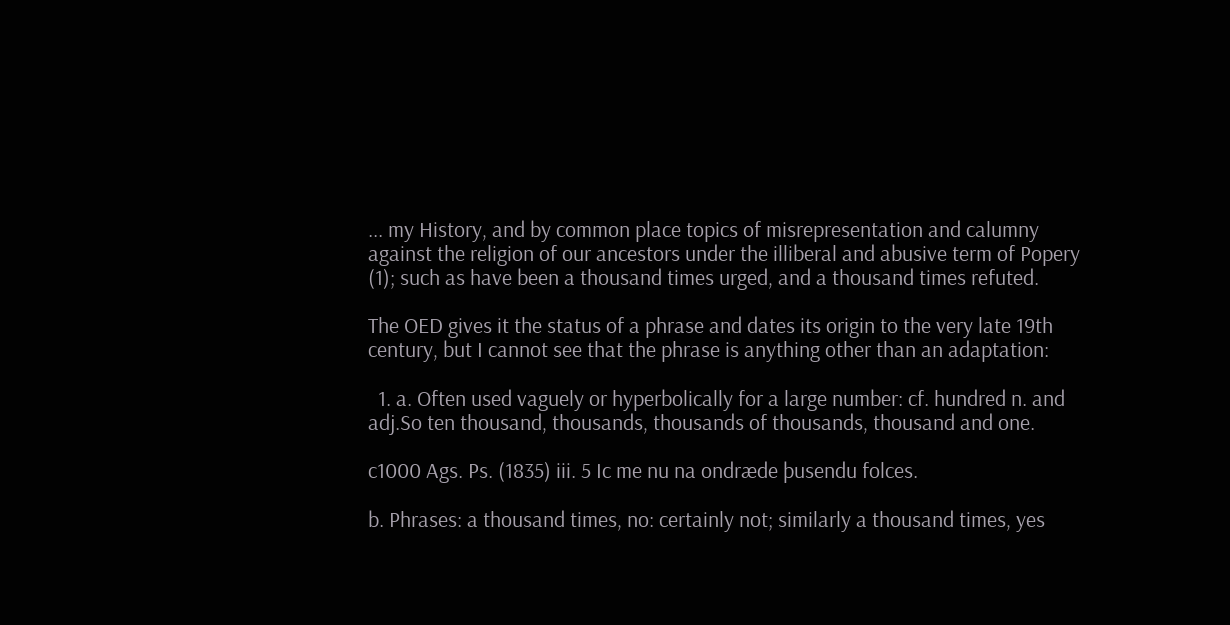... my History, and by common place topics of misrepresentation and calumny against the religion of our ancestors under the illiberal and abusive term of Popery (1); such as have been a thousand times urged, and a thousand times refuted.

The OED gives it the status of a phrase and dates its origin to the very late 19th century, but I cannot see that the phrase is anything other than an adaptation:

  1. a. Often used vaguely or hyperbolically for a large number: cf. hundred n. and adj.So ten thousand, thousands, thousands of thousands, thousand and one.

c1000 Ags. Ps. (1835) iii. 5 Ic me nu na ondræde þusendu folces.

b. Phrases: a thousand times, no: certainly not; similarly a thousand times, yes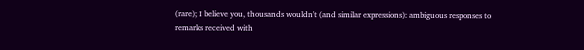(rare); I believe you, thousands wouldn't (and similar expressions): ambiguous responses to remarks received with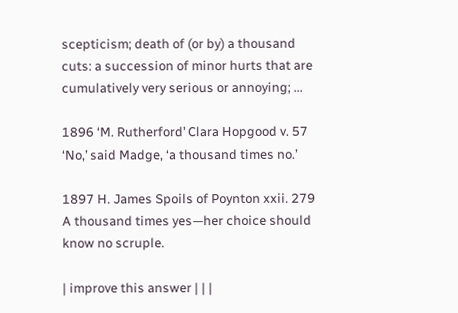scepticism; death of (or by) a thousand cuts: a succession of minor hurts that are cumulatively very serious or annoying; ...

1896 ‘M. Rutherford’ Clara Hopgood v. 57 ‘No,’ said Madge, ‘a thousand times no.’

1897 H. James Spoils of Poynton xxii. 279 A thousand times yes—her choice should know no scruple.

| improve this answer | | |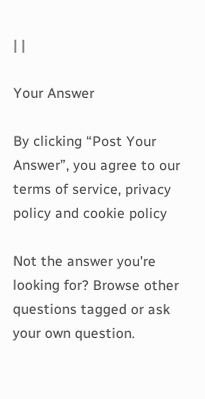| |

Your Answer

By clicking “Post Your Answer”, you agree to our terms of service, privacy policy and cookie policy

Not the answer you're looking for? Browse other questions tagged or ask your own question.